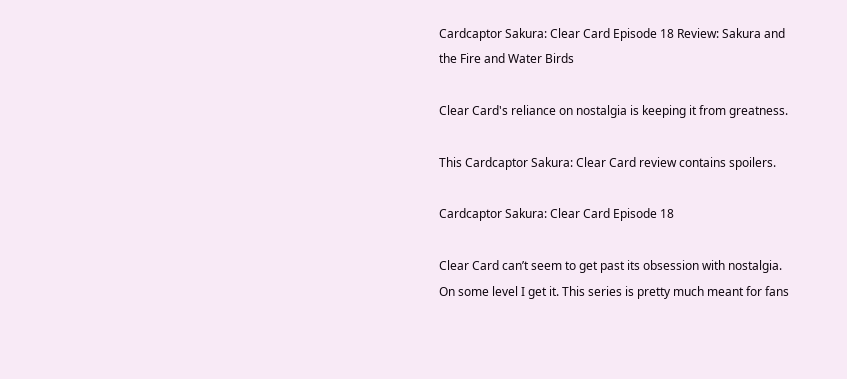Cardcaptor Sakura: Clear Card Episode 18 Review: Sakura and the Fire and Water Birds

Clear Card's reliance on nostalgia is keeping it from greatness.

This Cardcaptor Sakura: Clear Card review contains spoilers.

Cardcaptor Sakura: Clear Card Episode 18

Clear Card can’t seem to get past its obsession with nostalgia. On some level I get it. This series is pretty much meant for fans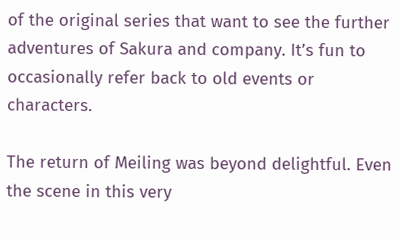of the original series that want to see the further adventures of Sakura and company. It’s fun to occasionally refer back to old events or characters.

The return of Meiling was beyond delightful. Even the scene in this very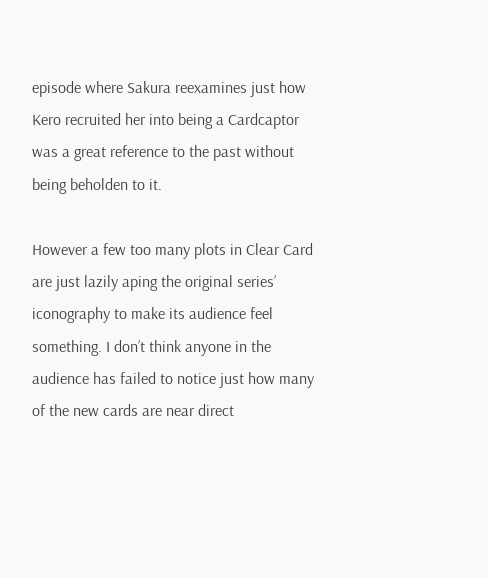episode where Sakura reexamines just how Kero recruited her into being a Cardcaptor was a great reference to the past without being beholden to it.

However a few too many plots in Clear Card are just lazily aping the original series’ iconography to make its audience feel something. I don’t think anyone in the audience has failed to notice just how many of the new cards are near direct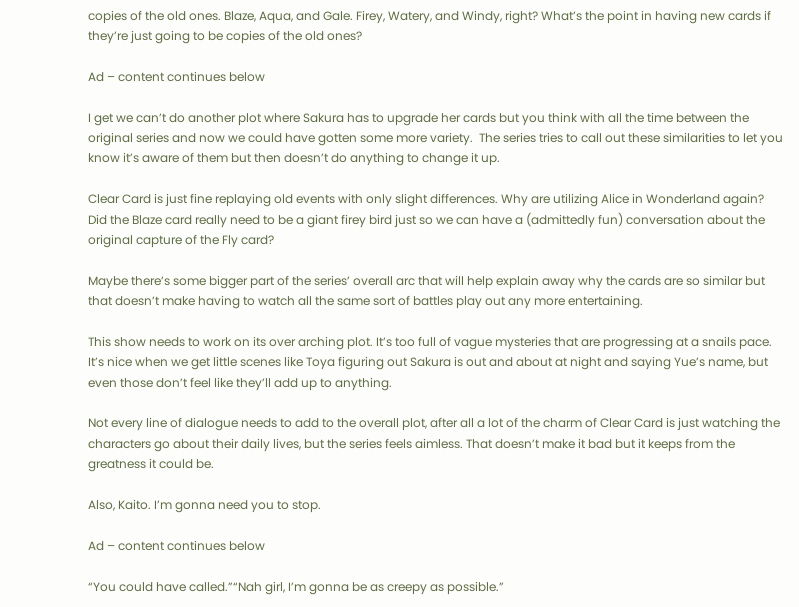copies of the old ones. Blaze, Aqua, and Gale. Firey, Watery, and Windy, right? What’s the point in having new cards if they’re just going to be copies of the old ones?

Ad – content continues below

I get we can’t do another plot where Sakura has to upgrade her cards but you think with all the time between the original series and now we could have gotten some more variety.  The series tries to call out these similarities to let you know it’s aware of them but then doesn’t do anything to change it up.

Clear Card is just fine replaying old events with only slight differences. Why are utilizing Alice in Wonderland again? Did the Blaze card really need to be a giant firey bird just so we can have a (admittedly fun) conversation about the original capture of the Fly card?

Maybe there’s some bigger part of the series’ overall arc that will help explain away why the cards are so similar but that doesn’t make having to watch all the same sort of battles play out any more entertaining.

This show needs to work on its over arching plot. It’s too full of vague mysteries that are progressing at a snails pace. It’s nice when we get little scenes like Toya figuring out Sakura is out and about at night and saying Yue’s name, but even those don’t feel like they’ll add up to anything.

Not every line of dialogue needs to add to the overall plot, after all a lot of the charm of Clear Card is just watching the characters go about their daily lives, but the series feels aimless. That doesn’t make it bad but it keeps from the greatness it could be.

Also, Kaito. I’m gonna need you to stop.

Ad – content continues below

“You could have called.”“Nah girl, I’m gonna be as creepy as possible.”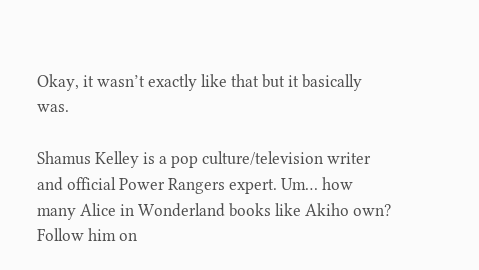Okay, it wasn’t exactly like that but it basically was.

Shamus Kelley is a pop culture/television writer and official Power Rangers expert. Um… how many Alice in Wonderland books like Akiho own? Follow him on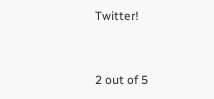Twitter!


2 out of 5